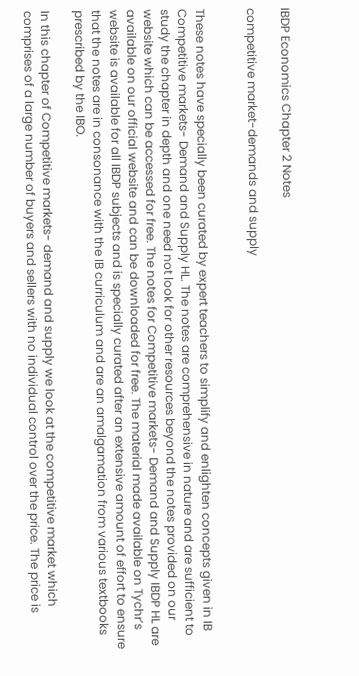IBDP Economics Chapter 2 Notes

competitive market-demands and supply


These notes have specially been curated by expert teachers to simplify and enlighten concepts given in IB Competitive markets- Demand and Supply HL. The notes are comprehensive in nature and are sufficient to study the chapter in depth and one need not look for other resources beyond the notes provided on our website which can be accessed for free. The notes for Competitive markets- Demand and Supply IBDP HL are available on our official website and can be downloaded for free. The material made available on Tychr’s website is available for all IBDP subjects and is specially curated after an extensive amount of effort to ensure that the notes are in consonance with the IB curriculum and are an amalgamation from various textbooks prescribed by the IBO.

In this chapter of Competitive markets- demand and supply we look at the competitive market which comprises of a large number of buyers and sellers with no individual control over the price. The price is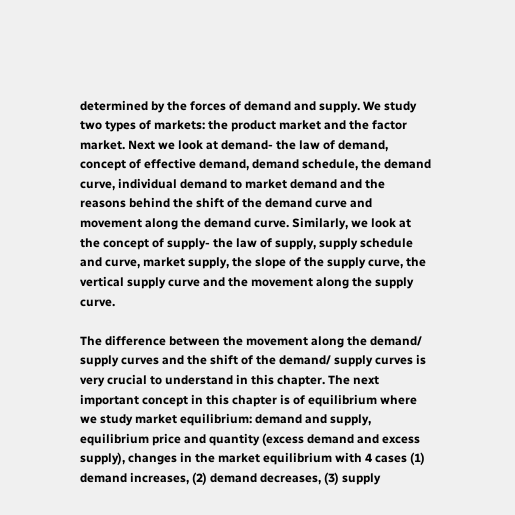determined by the forces of demand and supply. We study two types of markets: the product market and the factor market. Next we look at demand- the law of demand, concept of effective demand, demand schedule, the demand curve, individual demand to market demand and the reasons behind the shift of the demand curve and movement along the demand curve. Similarly, we look at the concept of supply- the law of supply, supply schedule and curve, market supply, the slope of the supply curve, the vertical supply curve and the movement along the supply curve.

The difference between the movement along the demand/ supply curves and the shift of the demand/ supply curves is very crucial to understand in this chapter. The next important concept in this chapter is of equilibrium where we study market equilibrium: demand and supply, equilibrium price and quantity (excess demand and excess supply), changes in the market equilibrium with 4 cases (1) demand increases, (2) demand decreases, (3) supply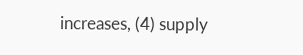increases, (4) supply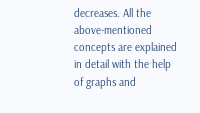decreases. All the above-mentioned concepts are explained in detail with the help of graphs and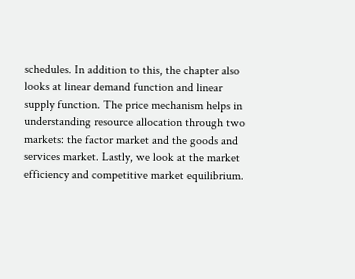schedules. In addition to this, the chapter also looks at linear demand function and linear supply function. The price mechanism helps in understanding resource allocation through two markets: the factor market and the goods and services market. Lastly, we look at the market efficiency and competitive market equilibrium.